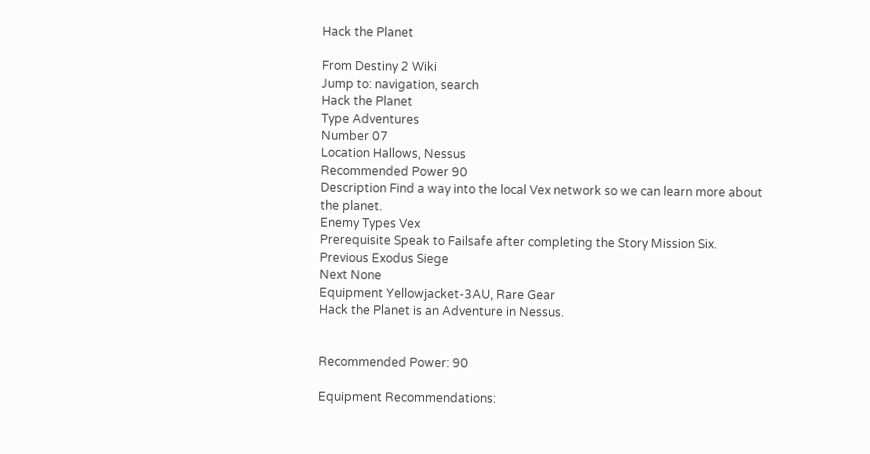Hack the Planet

From Destiny 2 Wiki
Jump to: navigation, search
Hack the Planet
Type Adventures
Number 07
Location Hallows, Nessus
Recommended Power 90
Description Find a way into the local Vex network so we can learn more about the planet.
Enemy Types Vex
Prerequisite Speak to Failsafe after completing the Story Mission Six.
Previous Exodus Siege
Next None
Equipment Yellowjacket-3AU, Rare Gear
Hack the Planet is an Adventure in Nessus.


Recommended Power: 90

Equipment Recommendations: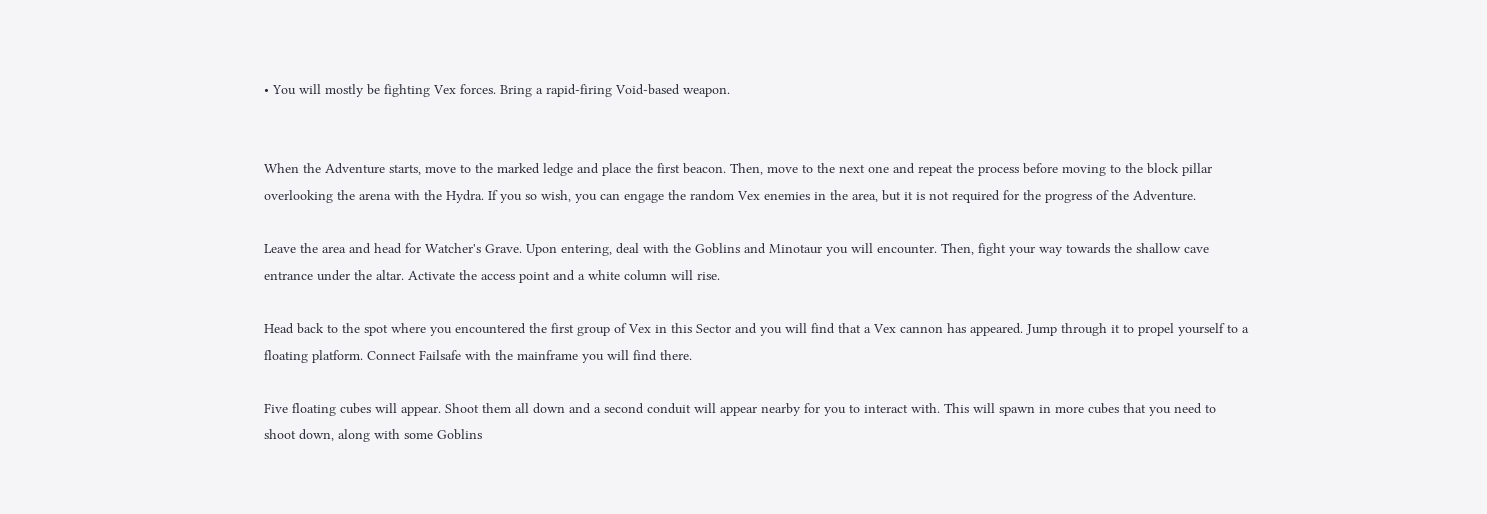• You will mostly be fighting Vex forces. Bring a rapid-firing Void-based weapon.


When the Adventure starts, move to the marked ledge and place the first beacon. Then, move to the next one and repeat the process before moving to the block pillar overlooking the arena with the Hydra. If you so wish, you can engage the random Vex enemies in the area, but it is not required for the progress of the Adventure.

Leave the area and head for Watcher's Grave. Upon entering, deal with the Goblins and Minotaur you will encounter. Then, fight your way towards the shallow cave entrance under the altar. Activate the access point and a white column will rise.

Head back to the spot where you encountered the first group of Vex in this Sector and you will find that a Vex cannon has appeared. Jump through it to propel yourself to a floating platform. Connect Failsafe with the mainframe you will find there.

Five floating cubes will appear. Shoot them all down and a second conduit will appear nearby for you to interact with. This will spawn in more cubes that you need to shoot down, along with some Goblins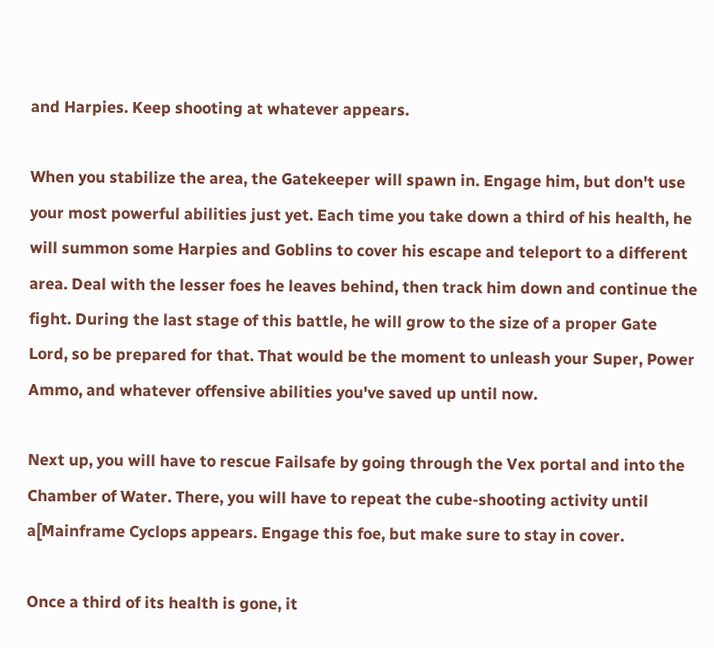and Harpies. Keep shooting at whatever appears.

When you stabilize the area, the Gatekeeper will spawn in. Engage him, but don't use your most powerful abilities just yet. Each time you take down a third of his health, he will summon some Harpies and Goblins to cover his escape and teleport to a different area. Deal with the lesser foes he leaves behind, then track him down and continue the fight. During the last stage of this battle, he will grow to the size of a proper Gate Lord, so be prepared for that. That would be the moment to unleash your Super, Power Ammo, and whatever offensive abilities you've saved up until now.

Next up, you will have to rescue Failsafe by going through the Vex portal and into the Chamber of Water. There, you will have to repeat the cube-shooting activity until a[Mainframe Cyclops appears. Engage this foe, but make sure to stay in cover.

Once a third of its health is gone, it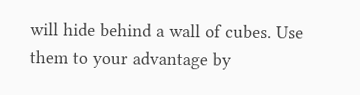will hide behind a wall of cubes. Use them to your advantage by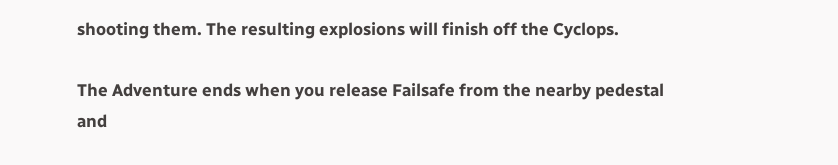shooting them. The resulting explosions will finish off the Cyclops.

The Adventure ends when you release Failsafe from the nearby pedestal and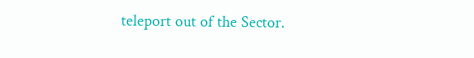teleport out of the Sector.